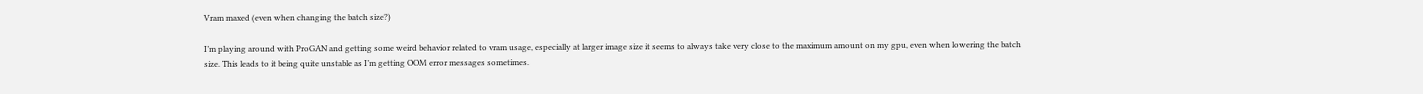Vram maxed (even when changing the batch size?)

I’m playing around with ProGAN and getting some weird behavior related to vram usage, especially at larger image size it seems to always take very close to the maximum amount on my gpu, even when lowering the batch size. This leads to it being quite unstable as I’m getting OOM error messages sometimes.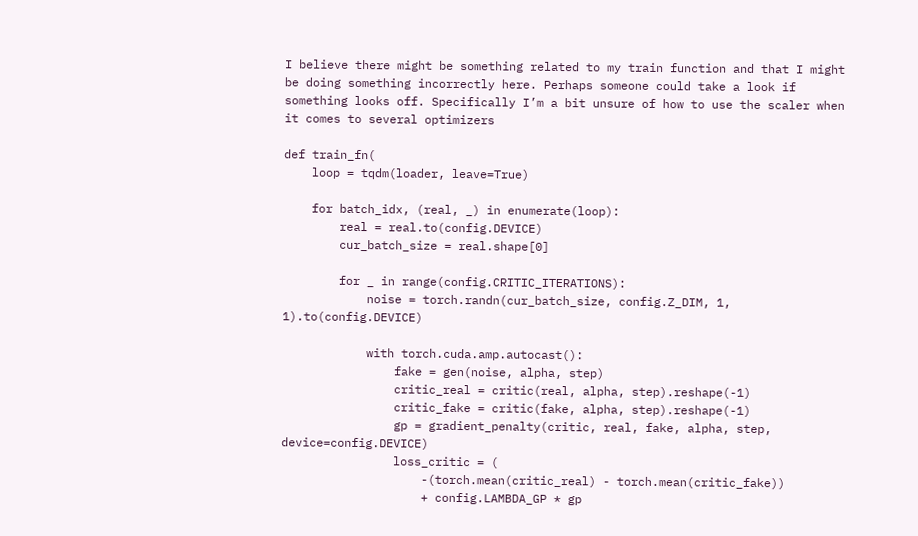I believe there might be something related to my train function and that I might be doing something incorrectly here. Perhaps someone could take a look if something looks off. Specifically I’m a bit unsure of how to use the scaler when it comes to several optimizers

def train_fn(
    loop = tqdm(loader, leave=True)

    for batch_idx, (real, _) in enumerate(loop):
        real = real.to(config.DEVICE)
        cur_batch_size = real.shape[0]

        for _ in range(config.CRITIC_ITERATIONS):
            noise = torch.randn(cur_batch_size, config.Z_DIM, 1, 1).to(config.DEVICE)

            with torch.cuda.amp.autocast():
                fake = gen(noise, alpha, step)
                critic_real = critic(real, alpha, step).reshape(-1)
                critic_fake = critic(fake, alpha, step).reshape(-1)
                gp = gradient_penalty(critic, real, fake, alpha, step, device=config.DEVICE)
                loss_critic = (
                    -(torch.mean(critic_real) - torch.mean(critic_fake))
                    + config.LAMBDA_GP * gp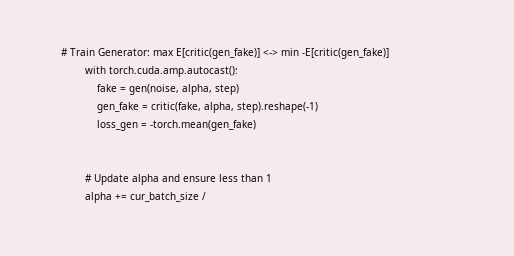# Train Generator: max E[critic(gen_fake)] <-> min -E[critic(gen_fake)]
        with torch.cuda.amp.autocast():
            fake = gen(noise, alpha, step)
            gen_fake = critic(fake, alpha, step).reshape(-1)
            loss_gen = -torch.mean(gen_fake)


        # Update alpha and ensure less than 1
        alpha += cur_batch_size /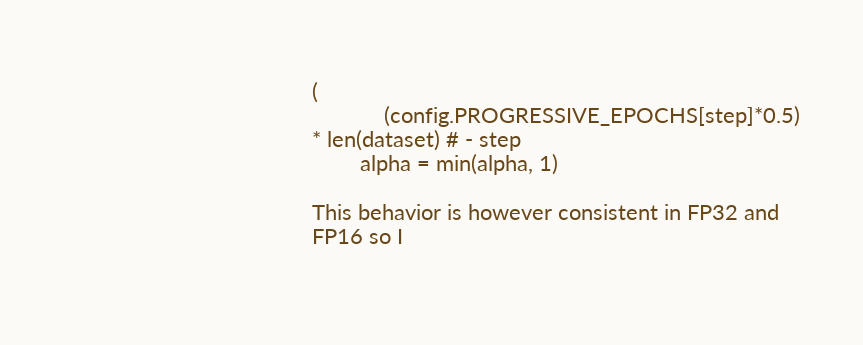(
            (config.PROGRESSIVE_EPOCHS[step]*0.5) * len(dataset) # - step
        alpha = min(alpha, 1)

This behavior is however consistent in FP32 and FP16 so I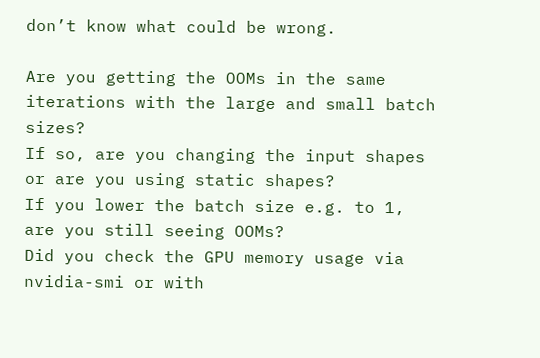don’t know what could be wrong.

Are you getting the OOMs in the same iterations with the large and small batch sizes?
If so, are you changing the input shapes or are you using static shapes?
If you lower the batch size e.g. to 1, are you still seeing OOMs?
Did you check the GPU memory usage via nvidia-smi or with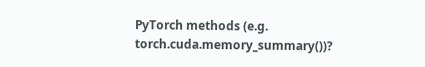PyTorch methods (e.g. torch.cuda.memory_summary())?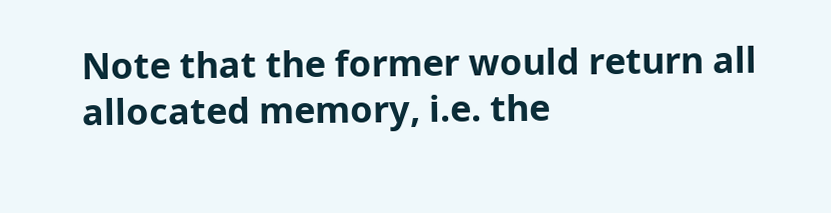Note that the former would return all allocated memory, i.e. the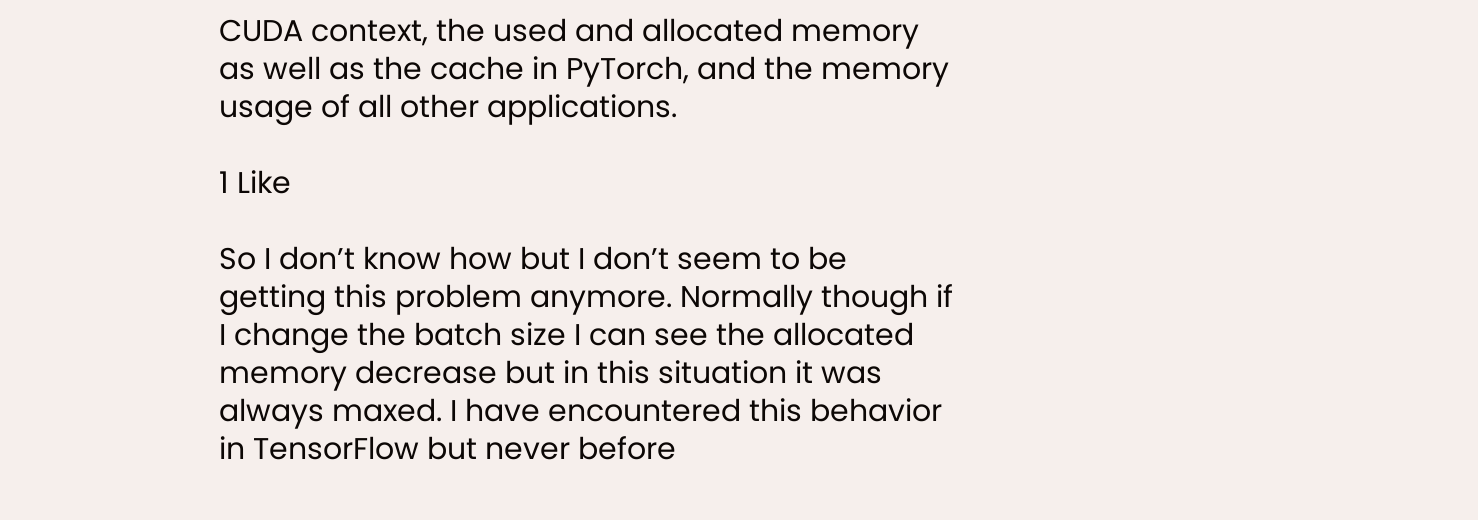CUDA context, the used and allocated memory as well as the cache in PyTorch, and the memory usage of all other applications.

1 Like

So I don’t know how but I don’t seem to be getting this problem anymore. Normally though if I change the batch size I can see the allocated memory decrease but in this situation it was always maxed. I have encountered this behavior in TensorFlow but never before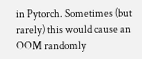in Pytorch. Sometimes (but rarely) this would cause an OOM randomly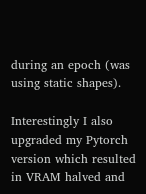during an epoch (was using static shapes).

Interestingly I also upgraded my Pytorch version which resulted in VRAM halved and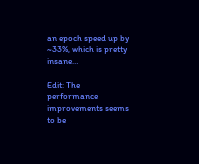an epoch speed up by ~33%, which is pretty insane…

Edit: The performance improvements seems to be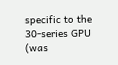specific to the 30-series GPU (was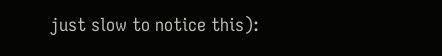just slow to notice this):